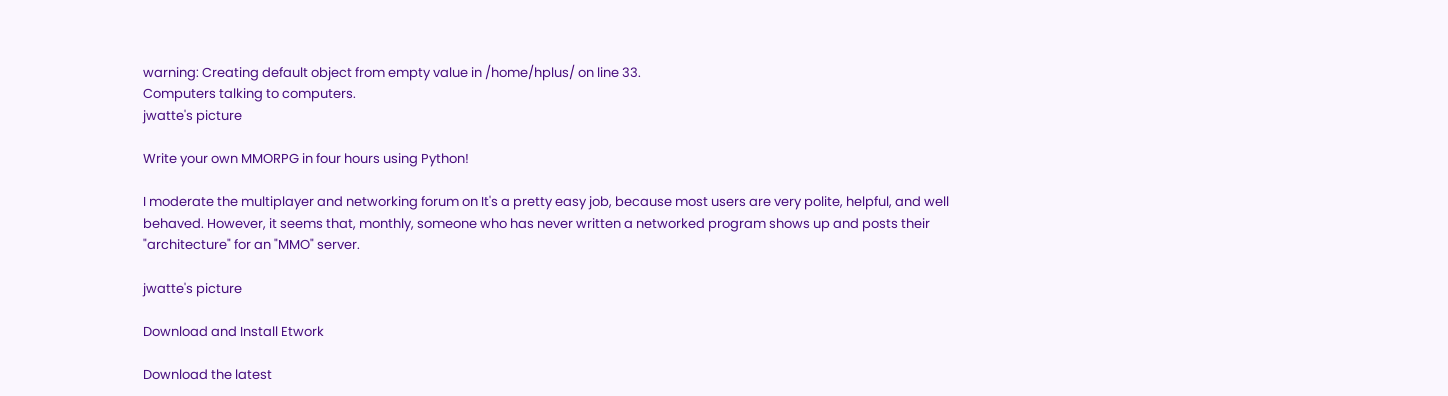warning: Creating default object from empty value in /home/hplus/ on line 33.
Computers talking to computers.
jwatte's picture

Write your own MMORPG in four hours using Python!

I moderate the multiplayer and networking forum on It's a pretty easy job, because most users are very polite, helpful, and well behaved. However, it seems that, monthly, someone who has never written a networked program shows up and posts their "architecture" for an "MMO" server.

jwatte's picture

Download and Install Etwork

Download the latest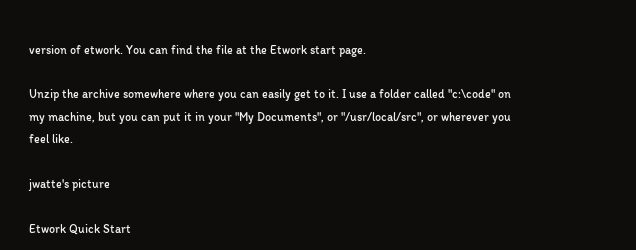version of etwork. You can find the file at the Etwork start page.

Unzip the archive somewhere where you can easily get to it. I use a folder called "c:\code" on my machine, but you can put it in your "My Documents", or "/usr/local/src", or wherever you feel like.

jwatte's picture

Etwork Quick Start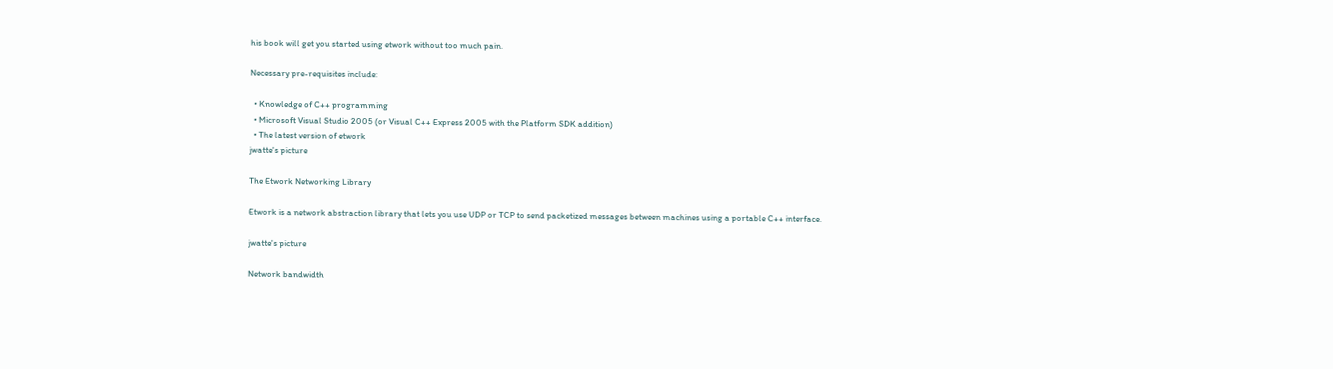his book will get you started using etwork without too much pain.

Necessary pre-requisites include:

  • Knowledge of C++ programming
  • Microsoft Visual Studio 2005 (or Visual C++ Express 2005 with the Platform SDK addition)
  • The latest version of etwork
jwatte's picture

The Etwork Networking Library

Etwork is a network abstraction library that lets you use UDP or TCP to send packetized messages between machines using a portable C++ interface.

jwatte's picture

Network bandwidth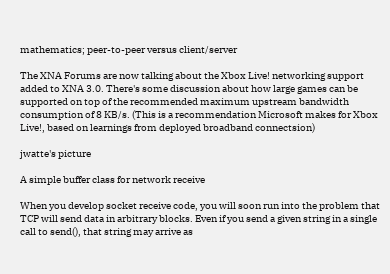mathematics; peer-to-peer versus client/server

The XNA Forums are now talking about the Xbox Live! networking support added to XNA 3.0. There's some discussion about how large games can be supported on top of the recommended maximum upstream bandwidth consumption of 8 KB/s. (This is a recommendation Microsoft makes for Xbox Live!, based on learnings from deployed broadband connectsion)

jwatte's picture

A simple buffer class for network receive

When you develop socket receive code, you will soon run into the problem that TCP will send data in arbitrary blocks. Even if you send a given string in a single call to send(), that string may arrive as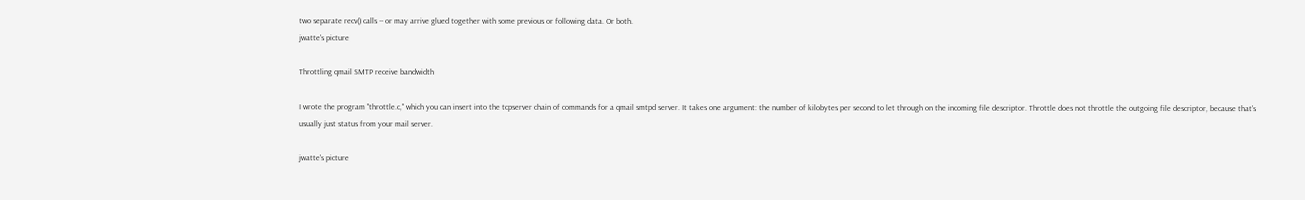two separate recv() calls -- or may arrive glued together with some previous or following data. Or both.
jwatte's picture

Throttling qmail SMTP receive bandwidth

I wrote the program "throttle.c," which you can insert into the tcpserver chain of commands for a qmail smtpd server. It takes one argument: the number of kilobytes per second to let through on the incoming file descriptor. Throttle does not throttle the outgoing file descriptor, because that's usually just status from your mail server.

jwatte's picture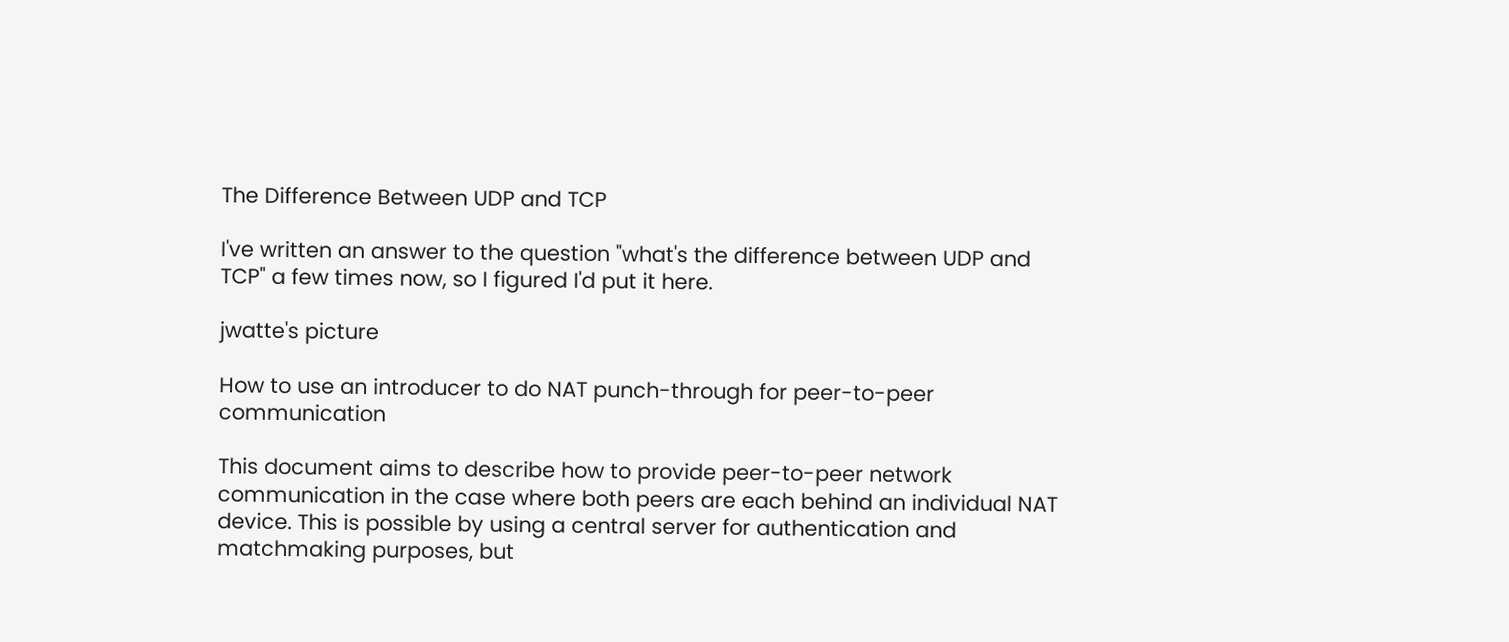The Difference Between UDP and TCP

I've written an answer to the question "what's the difference between UDP and TCP" a few times now, so I figured I'd put it here.

jwatte's picture

How to use an introducer to do NAT punch-through for peer-to-peer communication

This document aims to describe how to provide peer-to-peer network communication in the case where both peers are each behind an individual NAT device. This is possible by using a central server for authentication and matchmaking purposes, but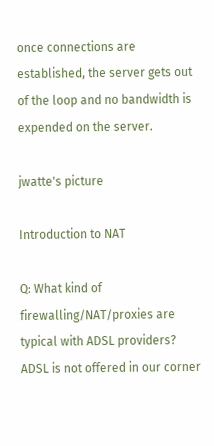once connections are established, the server gets out of the loop and no bandwidth is expended on the server.

jwatte's picture

Introduction to NAT

Q: What kind of firewalling/NAT/proxies are typical with ADSL providers? ADSL is not offered in our corner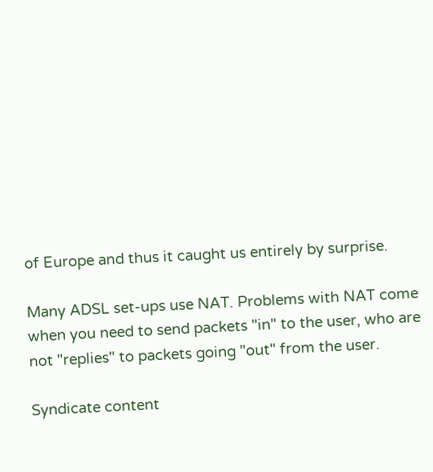of Europe and thus it caught us entirely by surprise.

Many ADSL set-ups use NAT. Problems with NAT come when you need to send packets "in" to the user, who are not "replies" to packets going "out" from the user.

Syndicate content